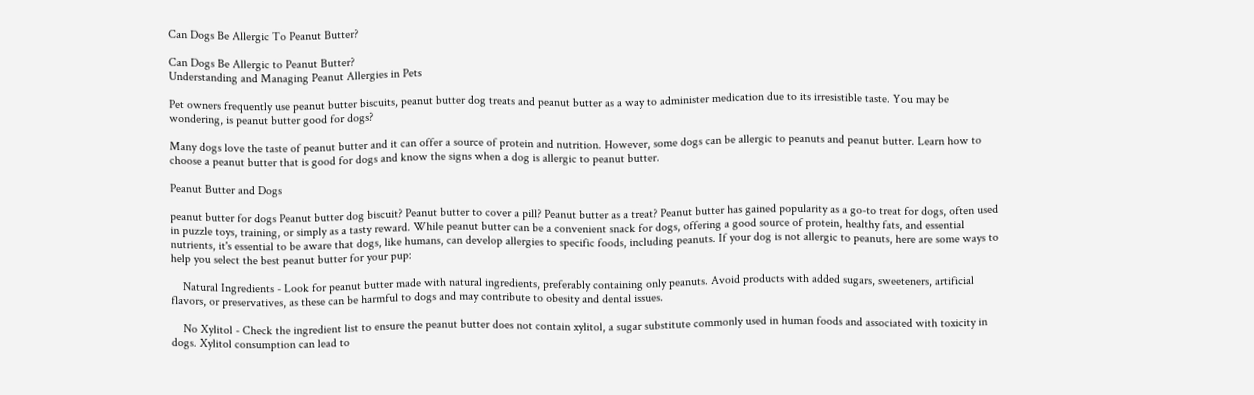Can Dogs Be Allergic To Peanut Butter?

Can Dogs Be Allergic to Peanut Butter?
Understanding and Managing Peanut Allergies in Pets

Pet owners frequently use peanut butter biscuits, peanut butter dog treats and peanut butter as a way to administer medication due to its irresistible taste. You may be wondering, is peanut butter good for dogs?

Many dogs love the taste of peanut butter and it can offer a source of protein and nutrition. However, some dogs can be allergic to peanuts and peanut butter. Learn how to choose a peanut butter that is good for dogs and know the signs when a dog is allergic to peanut butter.

Peanut Butter and Dogs

peanut butter for dogs Peanut butter dog biscuit? Peanut butter to cover a pill? Peanut butter as a treat? Peanut butter has gained popularity as a go-to treat for dogs, often used in puzzle toys, training, or simply as a tasty reward. While peanut butter can be a convenient snack for dogs, offering a good source of protein, healthy fats, and essential nutrients, it's essential to be aware that dogs, like humans, can develop allergies to specific foods, including peanuts. If your dog is not allergic to peanuts, here are some ways to help you select the best peanut butter for your pup:

    Natural Ingredients - Look for peanut butter made with natural ingredients, preferably containing only peanuts. Avoid products with added sugars, sweeteners, artificial flavors, or preservatives, as these can be harmful to dogs and may contribute to obesity and dental issues.

    No Xylitol - Check the ingredient list to ensure the peanut butter does not contain xylitol, a sugar substitute commonly used in human foods and associated with toxicity in dogs. Xylitol consumption can lead to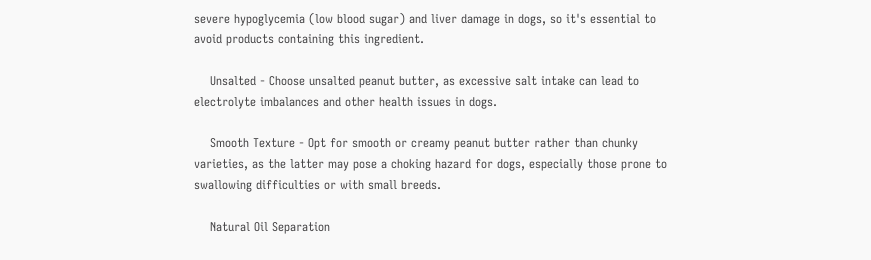severe hypoglycemia (low blood sugar) and liver damage in dogs, so it's essential to avoid products containing this ingredient.

    Unsalted - Choose unsalted peanut butter, as excessive salt intake can lead to electrolyte imbalances and other health issues in dogs.

    Smooth Texture - Opt for smooth or creamy peanut butter rather than chunky varieties, as the latter may pose a choking hazard for dogs, especially those prone to swallowing difficulties or with small breeds.

    Natural Oil Separation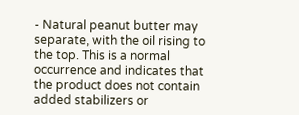- Natural peanut butter may separate, with the oil rising to the top. This is a normal occurrence and indicates that the product does not contain added stabilizers or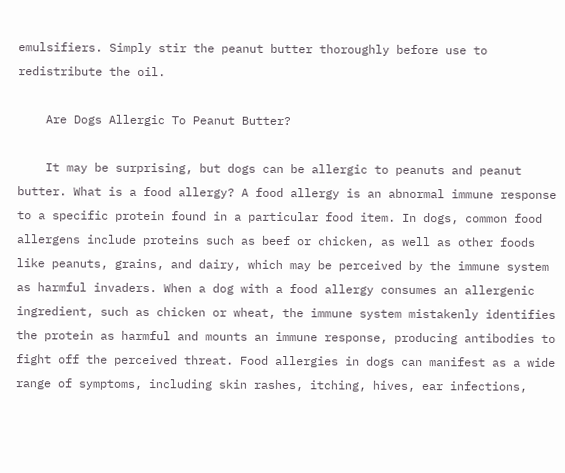emulsifiers. Simply stir the peanut butter thoroughly before use to redistribute the oil.

    Are Dogs Allergic To Peanut Butter?

    It may be surprising, but dogs can be allergic to peanuts and peanut butter. What is a food allergy? A food allergy is an abnormal immune response to a specific protein found in a particular food item. In dogs, common food allergens include proteins such as beef or chicken, as well as other foods like peanuts, grains, and dairy, which may be perceived by the immune system as harmful invaders. When a dog with a food allergy consumes an allergenic ingredient, such as chicken or wheat, the immune system mistakenly identifies the protein as harmful and mounts an immune response, producing antibodies to fight off the perceived threat. Food allergies in dogs can manifest as a wide range of symptoms, including skin rashes, itching, hives, ear infections,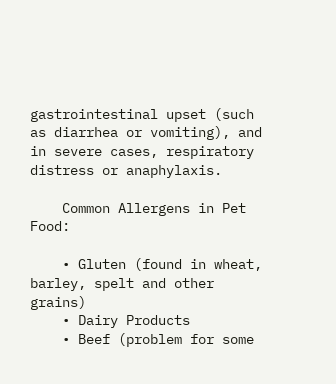gastrointestinal upset (such as diarrhea or vomiting), and in severe cases, respiratory distress or anaphylaxis.

    Common Allergens in Pet Food:

    • Gluten (found in wheat, barley, spelt and other grains)
    • Dairy Products
    • Beef (problem for some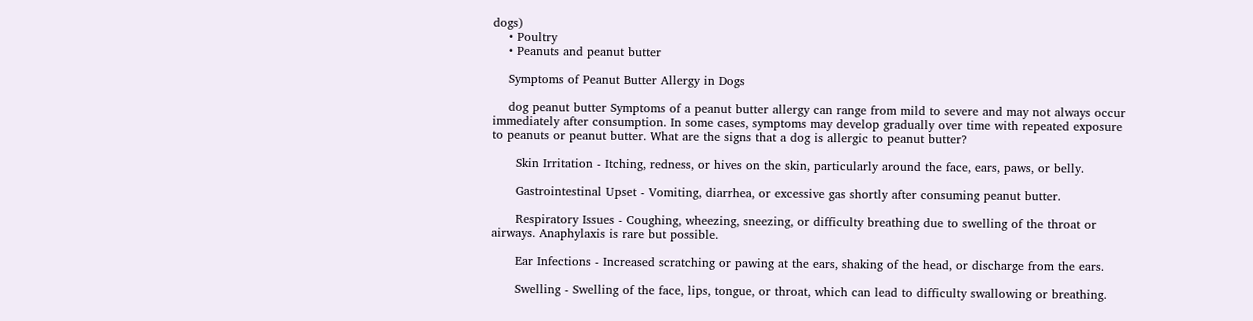dogs)
    • Poultry
    • Peanuts and peanut butter

    Symptoms of Peanut Butter Allergy in Dogs

    dog peanut butter Symptoms of a peanut butter allergy can range from mild to severe and may not always occur immediately after consumption. In some cases, symptoms may develop gradually over time with repeated exposure to peanuts or peanut butter. What are the signs that a dog is allergic to peanut butter?

      Skin Irritation - Itching, redness, or hives on the skin, particularly around the face, ears, paws, or belly.

      Gastrointestinal Upset - Vomiting, diarrhea, or excessive gas shortly after consuming peanut butter.

      Respiratory Issues - Coughing, wheezing, sneezing, or difficulty breathing due to swelling of the throat or airways. Anaphylaxis is rare but possible.

      Ear Infections - Increased scratching or pawing at the ears, shaking of the head, or discharge from the ears.

      Swelling - Swelling of the face, lips, tongue, or throat, which can lead to difficulty swallowing or breathing.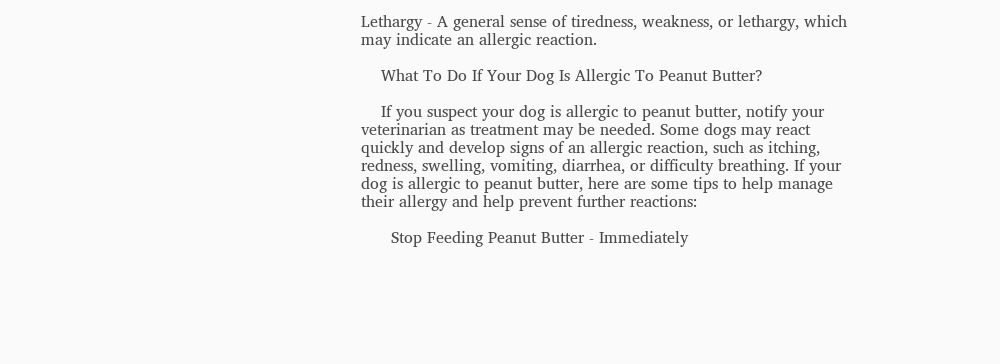Lethargy - A general sense of tiredness, weakness, or lethargy, which may indicate an allergic reaction.

    What To Do If Your Dog Is Allergic To Peanut Butter?

    If you suspect your dog is allergic to peanut butter, notify your veterinarian as treatment may be needed. Some dogs may react quickly and develop signs of an allergic reaction, such as itching, redness, swelling, vomiting, diarrhea, or difficulty breathing. If your dog is allergic to peanut butter, here are some tips to help manage their allergy and help prevent further reactions:

      Stop Feeding Peanut Butter - Immediately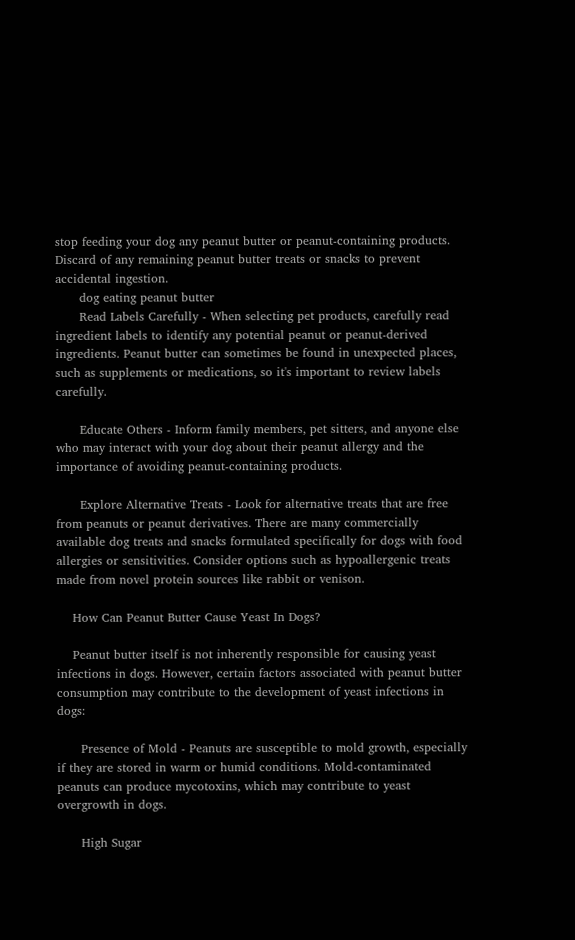stop feeding your dog any peanut butter or peanut-containing products. Discard of any remaining peanut butter treats or snacks to prevent accidental ingestion.
      dog eating peanut butter
      Read Labels Carefully - When selecting pet products, carefully read ingredient labels to identify any potential peanut or peanut-derived ingredients. Peanut butter can sometimes be found in unexpected places, such as supplements or medications, so it's important to review labels carefully.

      Educate Others - Inform family members, pet sitters, and anyone else who may interact with your dog about their peanut allergy and the importance of avoiding peanut-containing products.

      Explore Alternative Treats - Look for alternative treats that are free from peanuts or peanut derivatives. There are many commercially available dog treats and snacks formulated specifically for dogs with food allergies or sensitivities. Consider options such as hypoallergenic treats made from novel protein sources like rabbit or venison.

    How Can Peanut Butter Cause Yeast In Dogs?

    Peanut butter itself is not inherently responsible for causing yeast infections in dogs. However, certain factors associated with peanut butter consumption may contribute to the development of yeast infections in dogs:

      Presence of Mold - Peanuts are susceptible to mold growth, especially if they are stored in warm or humid conditions. Mold-contaminated peanuts can produce mycotoxins, which may contribute to yeast overgrowth in dogs.

      High Sugar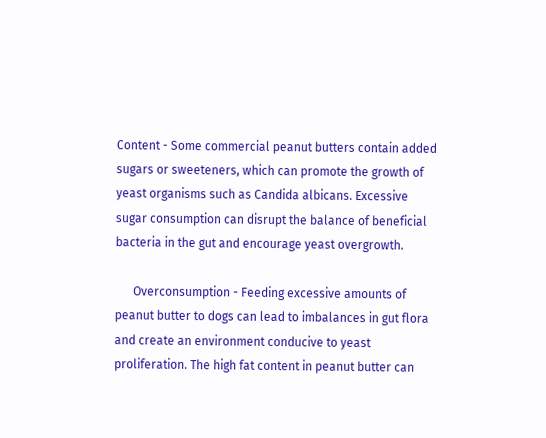Content - Some commercial peanut butters contain added sugars or sweeteners, which can promote the growth of yeast organisms such as Candida albicans. Excessive sugar consumption can disrupt the balance of beneficial bacteria in the gut and encourage yeast overgrowth.

      Overconsumption - Feeding excessive amounts of peanut butter to dogs can lead to imbalances in gut flora and create an environment conducive to yeast proliferation. The high fat content in peanut butter can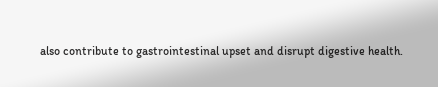also contribute to gastrointestinal upset and disrupt digestive health.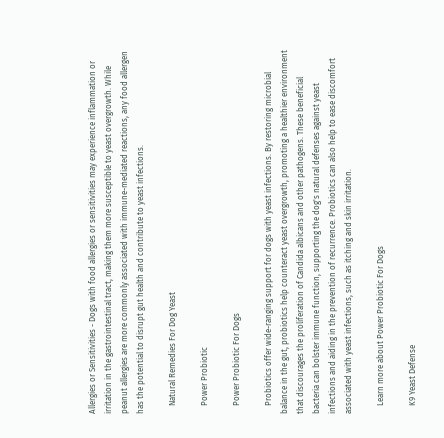Allergies or Sensitivities - Dogs with food allergies or sensitivities may experience inflammation or irritation in the gastrointestinal tract, making them more susceptible to yeast overgrowth. While peanut allergies are more commonly associated with immune-mediated reactions, any food allergen has the potential to disrupt gut health and contribute to yeast infections.

    Natural Remedies For Dog Yeast

    Power Probiotic

    Power Probiotic For Dogs

    Probiotics offer wide-ranging support for dogs with yeast infections. By restoring microbial balance in the gut, probiotics help counteract yeast overgrowth, promoting a healthier environment that discourages the proliferation of Candida albicans and other pathogens. These beneficial bacteria can bolster immune function, supporting the dog's natural defenses against yeast infections and aiding in the prevention of recurrence. Probiotics can also help to ease discomfort associated with yeast infections, such as itching and skin irritation.

    Learn more about Power Probiotic For Dogs

    K9 Yeast Defense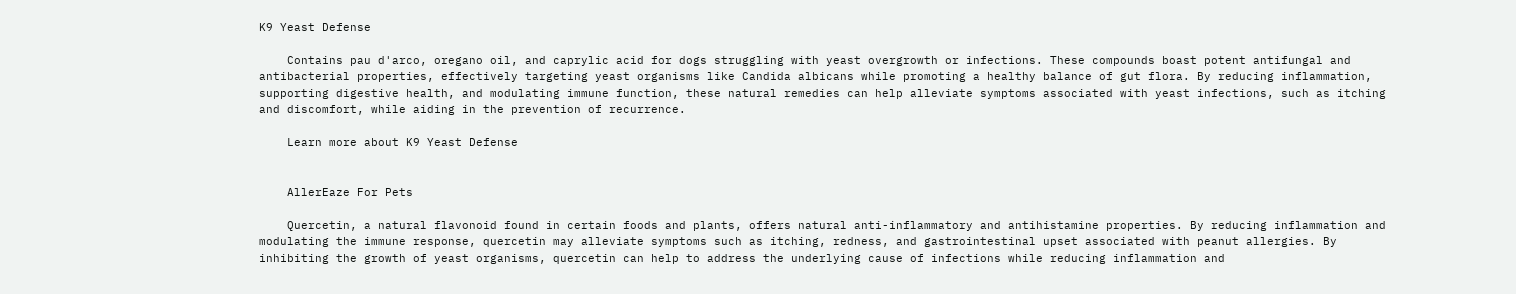K9 Yeast Defense

    Contains pau d'arco, oregano oil, and caprylic acid for dogs struggling with yeast overgrowth or infections. These compounds boast potent antifungal and antibacterial properties, effectively targeting yeast organisms like Candida albicans while promoting a healthy balance of gut flora. By reducing inflammation, supporting digestive health, and modulating immune function, these natural remedies can help alleviate symptoms associated with yeast infections, such as itching and discomfort, while aiding in the prevention of recurrence.

    Learn more about K9 Yeast Defense


    AllerEaze For Pets

    Quercetin, a natural flavonoid found in certain foods and plants, offers natural anti-inflammatory and antihistamine properties. By reducing inflammation and modulating the immune response, quercetin may alleviate symptoms such as itching, redness, and gastrointestinal upset associated with peanut allergies. By inhibiting the growth of yeast organisms, quercetin can help to address the underlying cause of infections while reducing inflammation and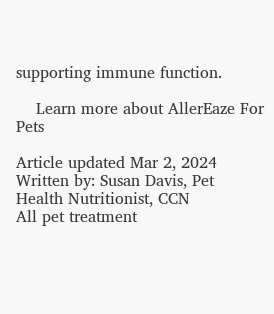supporting immune function.

    Learn more about AllerEaze For Pets

Article updated Mar 2, 2024
Written by: Susan Davis, Pet Health Nutritionist, CCN
All pet treatment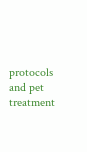protocols and pet treatment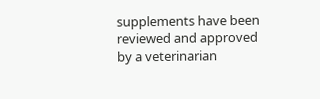supplements have been reviewed and approved by a veterinarian